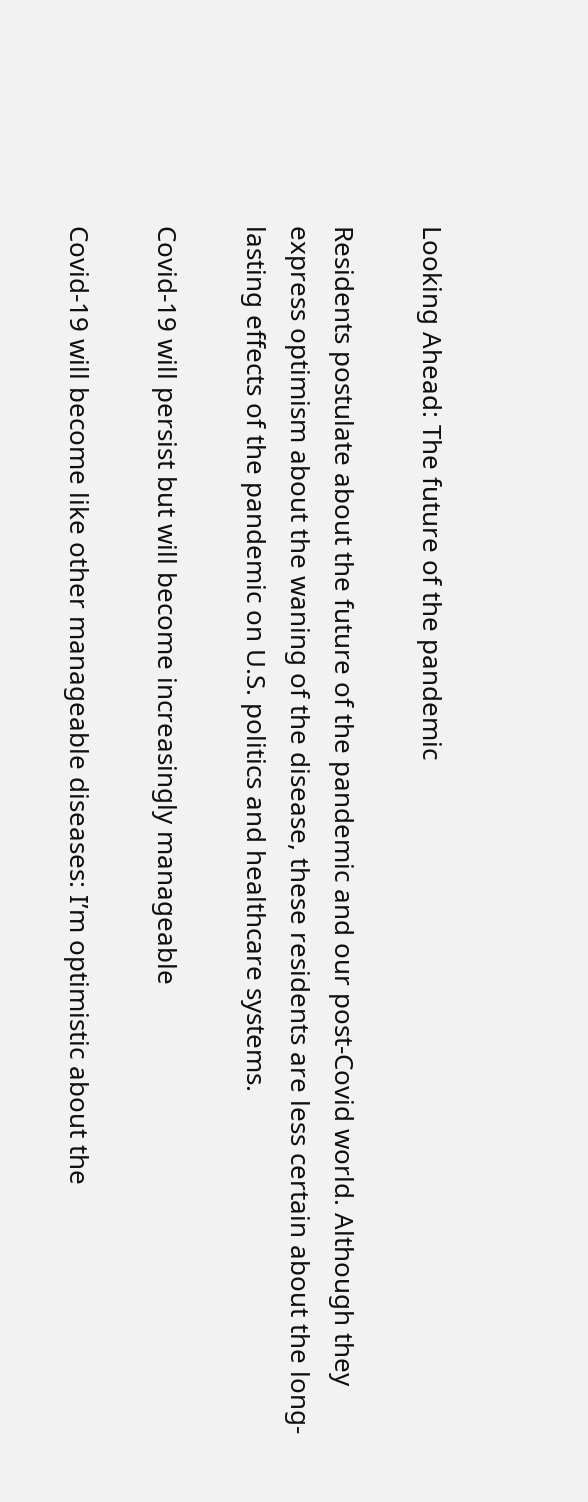Looking Ahead: The future of the pandemic

Residents postulate about the future of the pandemic and our post-Covid world. Although they express optimism about the waning of the disease, these residents are less certain about the long-lasting effects of the pandemic on U.S. politics and healthcare systems.

Covid-19 will persist but will become increasingly manageable

Covid-19 will become like other manageable diseases: I’m optimistic about the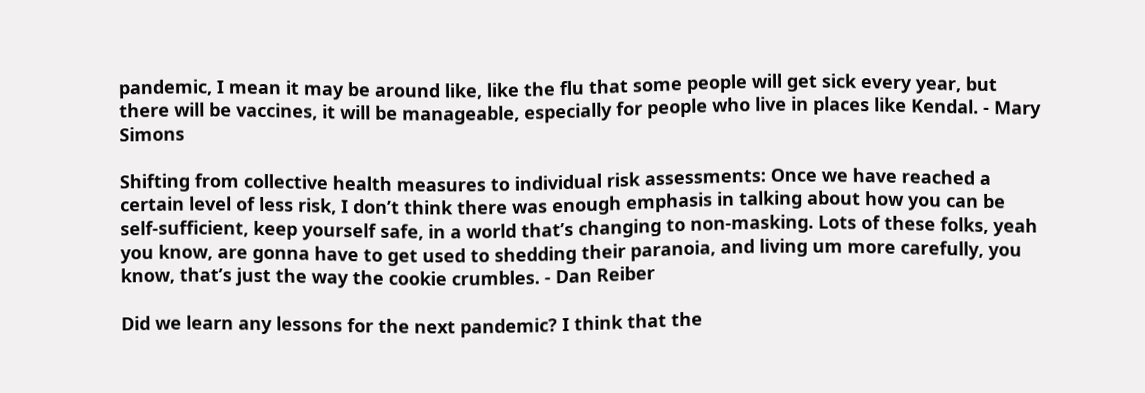pandemic, I mean it may be around like, like the flu that some people will get sick every year, but there will be vaccines, it will be manageable, especially for people who live in places like Kendal. - Mary Simons

Shifting from collective health measures to individual risk assessments: Once we have reached a certain level of less risk, I don’t think there was enough emphasis in talking about how you can be self-sufficient, keep yourself safe, in a world that’s changing to non-masking. Lots of these folks, yeah you know, are gonna have to get used to shedding their paranoia, and living um more carefully, you know, that’s just the way the cookie crumbles. - Dan Reiber

Did we learn any lessons for the next pandemic? I think that the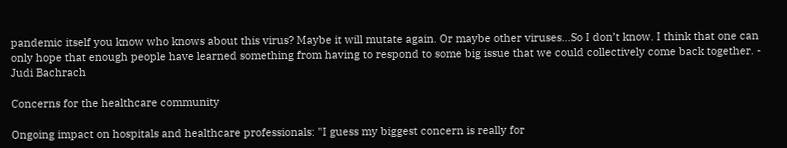pandemic itself you know who knows about this virus? Maybe it will mutate again. Or maybe other viruses…So I don’t know. I think that one can only hope that enough people have learned something from having to respond to some big issue that we could collectively come back together. - Judi Bachrach

Concerns for the healthcare community

Ongoing impact on hospitals and healthcare professionals: "I guess my biggest concern is really for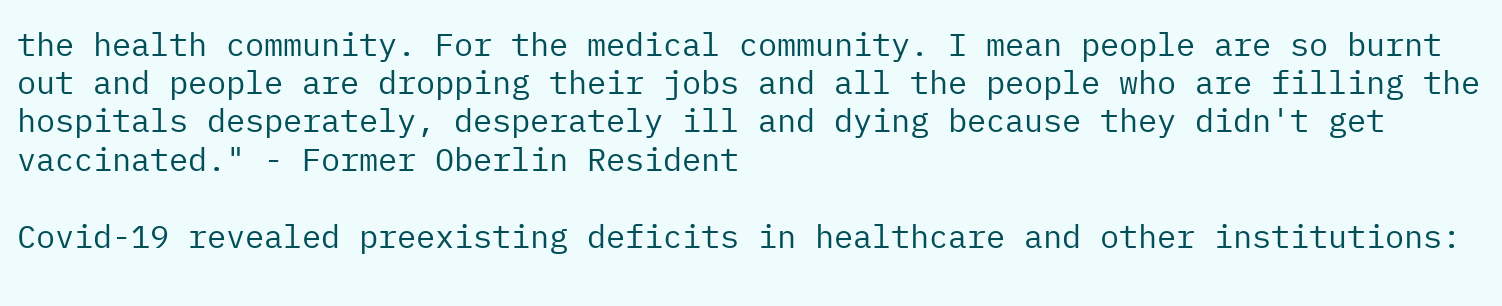the health community. For the medical community. I mean people are so burnt out and people are dropping their jobs and all the people who are filling the hospitals desperately, desperately ill and dying because they didn't get vaccinated." - Former Oberlin Resident

Covid-19 revealed preexisting deficits in healthcare and other institutions: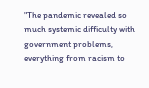"The pandemic revealed so much systemic difficulty with government problems, everything from racism to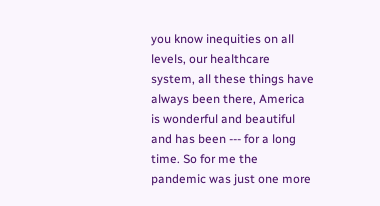you know inequities on all levels, our healthcare system, all these things have always been there, America is wonderful and beautiful and has been --- for a long time. So for me the pandemic was just one more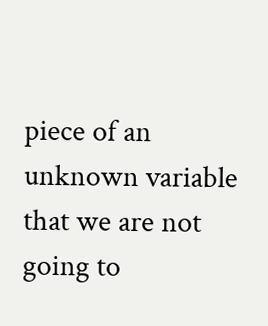piece of an unknown variable that we are not going to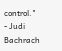control." - Judi Bachrach